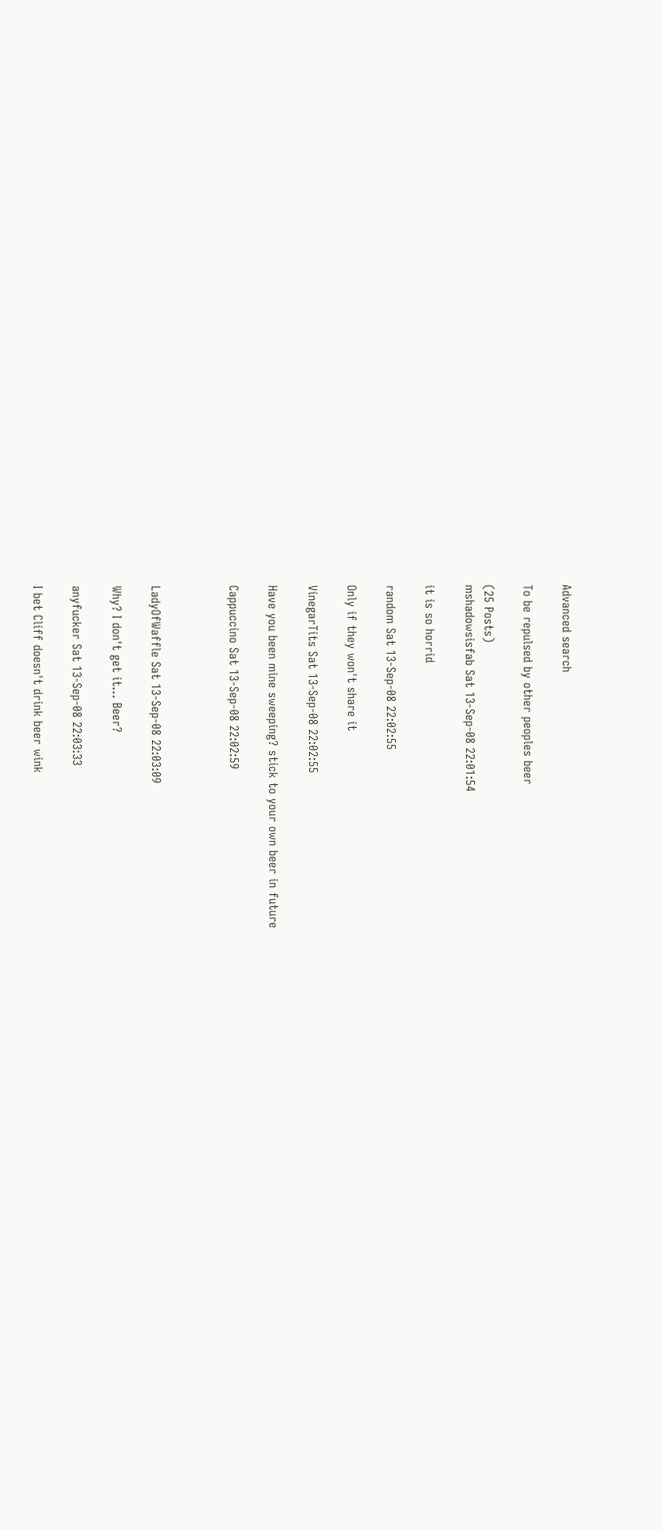Advanced search

To be repulsed by other peoples beer

(25 Posts)
mshadowsisfab Sat 13-Sep-08 22:01:54

it is so horrid

random Sat 13-Sep-08 22:02:55

Only if they won't share it

VinegarTits Sat 13-Sep-08 22:02:55

Have you been mine sweeping? stick to your own beer in future

Cappuccino Sat 13-Sep-08 22:02:59



LadyOfWaffle Sat 13-Sep-08 22:03:09

Why? I don't get it... Beer?

anyfucker Sat 13-Sep-08 22:03:33

I bet Cliff doesn't drink beer wink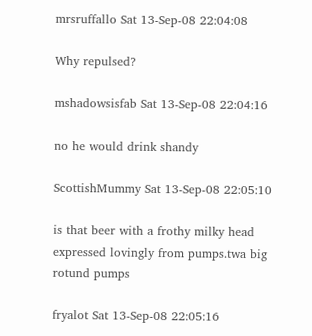mrsruffallo Sat 13-Sep-08 22:04:08

Why repulsed?

mshadowsisfab Sat 13-Sep-08 22:04:16

no he would drink shandy

ScottishMummy Sat 13-Sep-08 22:05:10

is that beer with a frothy milky head expressed lovingly from pumps.twa big rotund pumps

fryalot Sat 13-Sep-08 22:05:16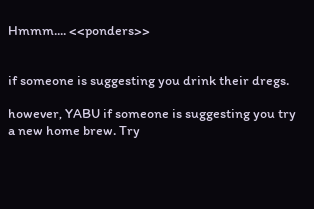Hmmm.... <<ponders>>


if someone is suggesting you drink their dregs.

however, YABU if someone is suggesting you try a new home brew. Try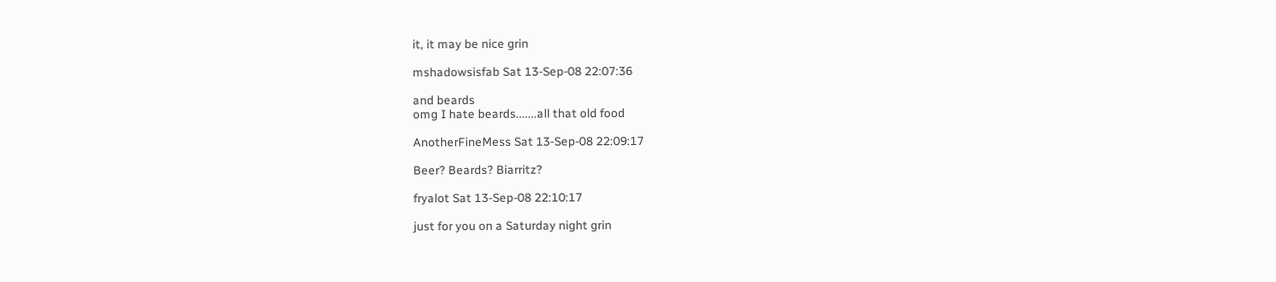it, it may be nice grin

mshadowsisfab Sat 13-Sep-08 22:07:36

and beards
omg I hate beards.......all that old food

AnotherFineMess Sat 13-Sep-08 22:09:17

Beer? Beards? Biarritz?

fryalot Sat 13-Sep-08 22:10:17

just for you on a Saturday night grin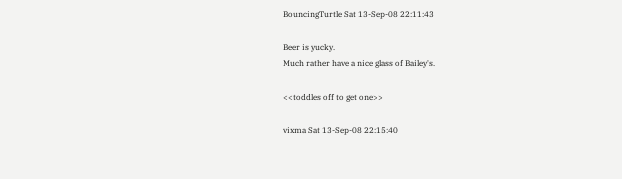BouncingTurtle Sat 13-Sep-08 22:11:43

Beer is yucky.
Much rather have a nice glass of Bailey's.

<<toddles off to get one>>

vixma Sat 13-Sep-08 22:15:40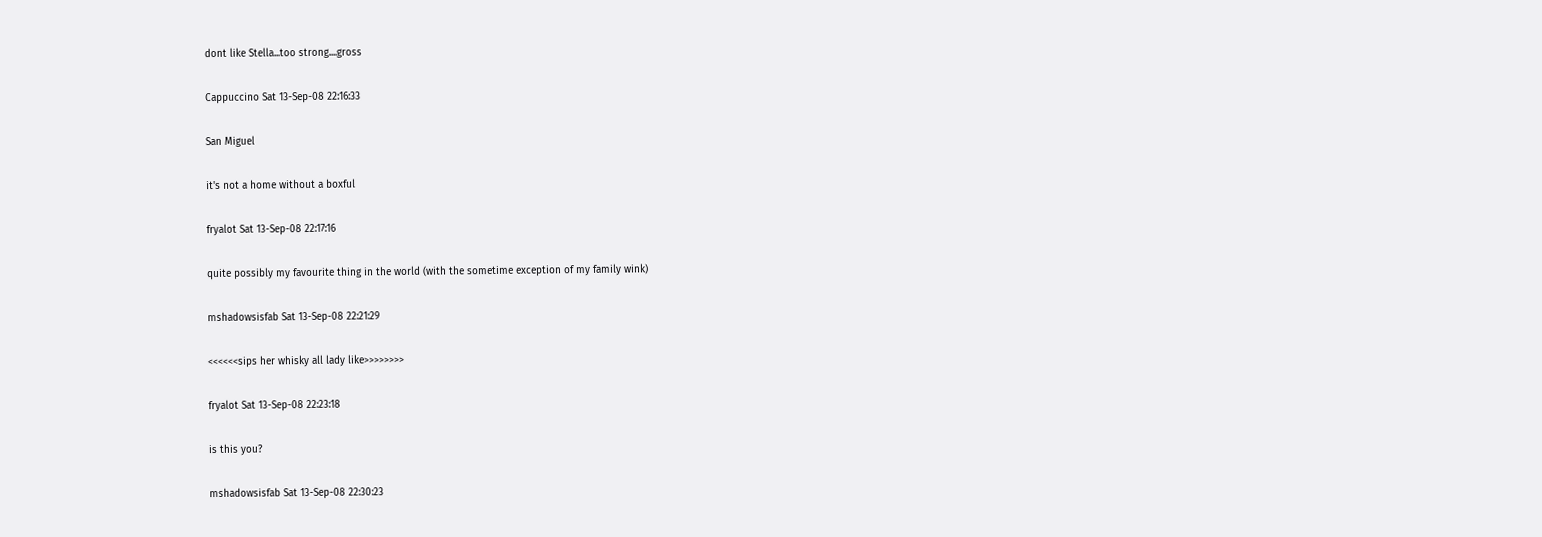dont like Stella...too strong....gross

Cappuccino Sat 13-Sep-08 22:16:33

San Miguel

it's not a home without a boxful

fryalot Sat 13-Sep-08 22:17:16

quite possibly my favourite thing in the world (with the sometime exception of my family wink)

mshadowsisfab Sat 13-Sep-08 22:21:29

<<<<<<sips her whisky all lady like>>>>>>>>

fryalot Sat 13-Sep-08 22:23:18

is this you?

mshadowsisfab Sat 13-Sep-08 22:30:23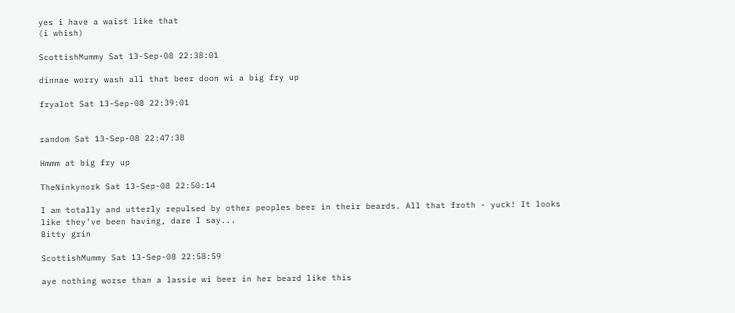yes i have a waist like that
(i whish)

ScottishMummy Sat 13-Sep-08 22:38:01

dinnae worry wash all that beer doon wi a big fry up

fryalot Sat 13-Sep-08 22:39:01


random Sat 13-Sep-08 22:47:38

Hmmm at big fry up

TheNinkynork Sat 13-Sep-08 22:50:14

I am totally and utterly repulsed by other peoples beer in their beards. All that froth - yuck! It looks like they've been having, dare I say...
Bitty grin

ScottishMummy Sat 13-Sep-08 22:58:59

aye nothing worse than a lassie wi beer in her beard like this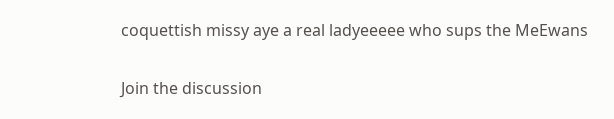coquettish missy aye a real ladyeeeee who sups the MeEwans

Join the discussion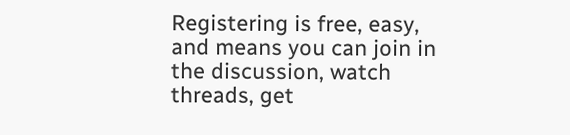Registering is free, easy, and means you can join in the discussion, watch threads, get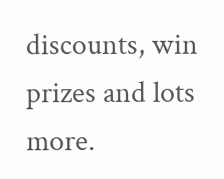discounts, win prizes and lots more.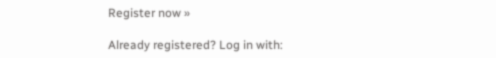Register now »

Already registered? Log in with: